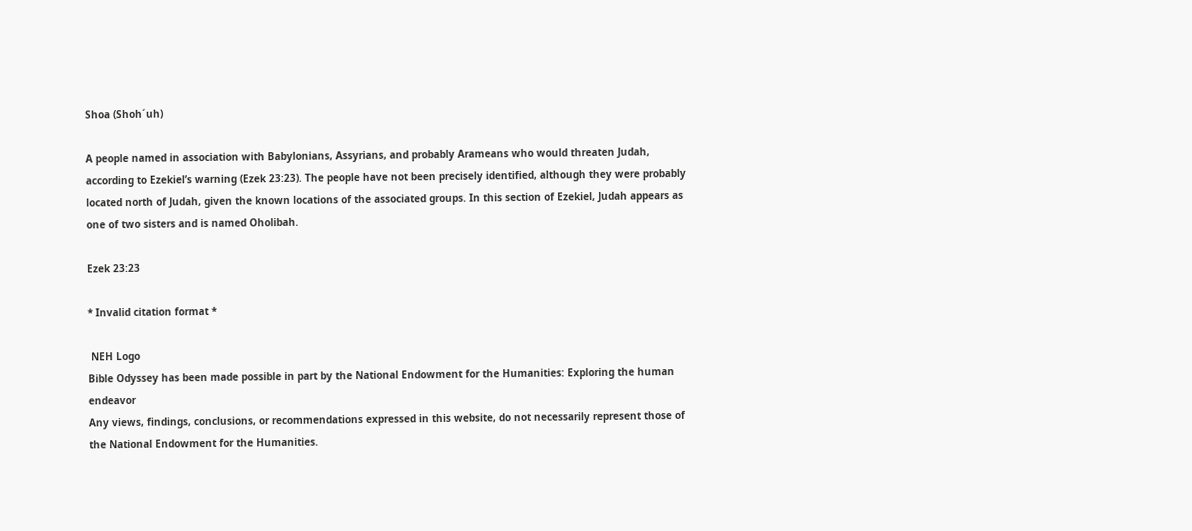Shoa (Shoh´uh)

A people named in association with Babylonians, Assyrians, and probably Arameans who would threaten Judah, according to Ezekiel’s warning (Ezek 23:23). The people have not been precisely identified, although they were probably located north of Judah, given the known locations of the associated groups. In this section of Ezekiel, Judah appears as one of two sisters and is named Oholibah.

Ezek 23:23

* Invalid citation format *

 NEH Logo
Bible Odyssey has been made possible in part by the National Endowment for the Humanities: Exploring the human endeavor
Any views, findings, conclusions, or recommendations expressed in this website, do not necessarily represent those of the National Endowment for the Humanities.